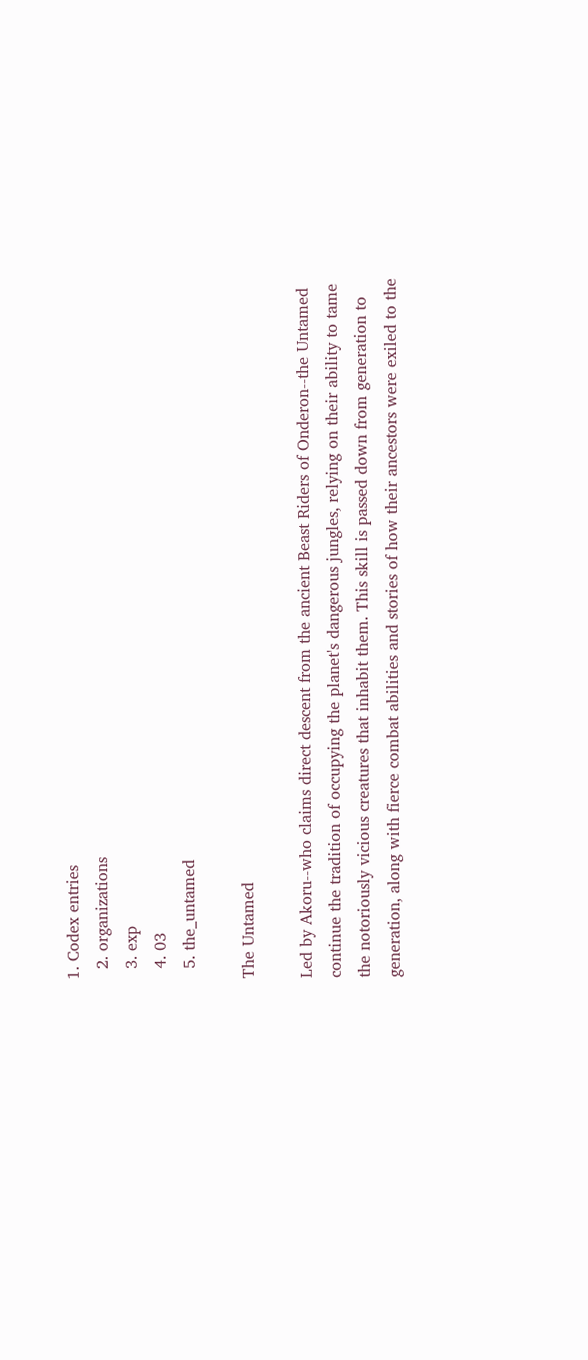1. Codex entries
  2. organizations
  3. exp
  4. 03
  5. the_untamed

The Untamed

Led by Akoru--who claims direct descent from the ancient Beast Riders of Onderon--the Untamed continue the tradition of occupying the planet's dangerous jungles, relying on their ability to tame the notoriously vicious creatures that inhabit them. This skill is passed down from generation to generation, along with fierce combat abilities and stories of how their ancestors were exiled to the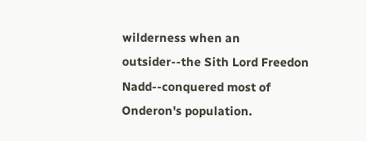wilderness when an outsider--the Sith Lord Freedon Nadd--conquered most of Onderon's population.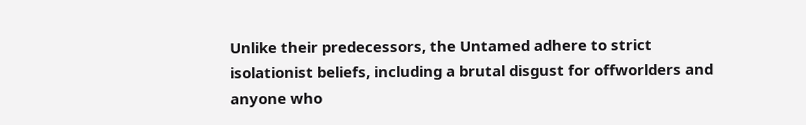Unlike their predecessors, the Untamed adhere to strict isolationist beliefs, including a brutal disgust for offworlders and anyone who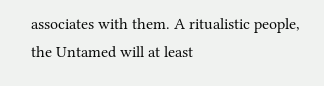associates with them. A ritualistic people, the Untamed will at least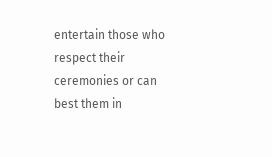entertain those who respect their ceremonies or can best them in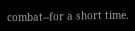combat--for a short time.